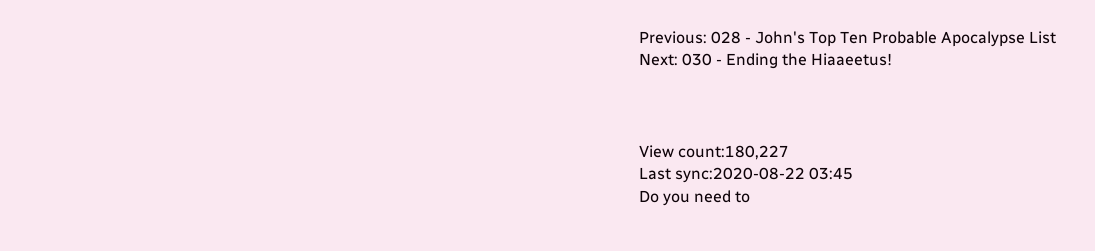Previous: 028 - John's Top Ten Probable Apocalypse List
Next: 030 - Ending the Hiaaeetus!



View count:180,227
Last sync:2020-08-22 03:45
Do you need to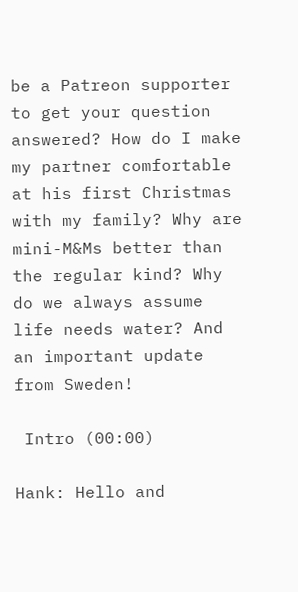be a Patreon supporter to get your question answered? How do I make my partner comfortable at his first Christmas with my family? Why are mini-M&Ms better than the regular kind? Why do we always assume life needs water? And an important update from Sweden!

 Intro (00:00)

Hank: Hello and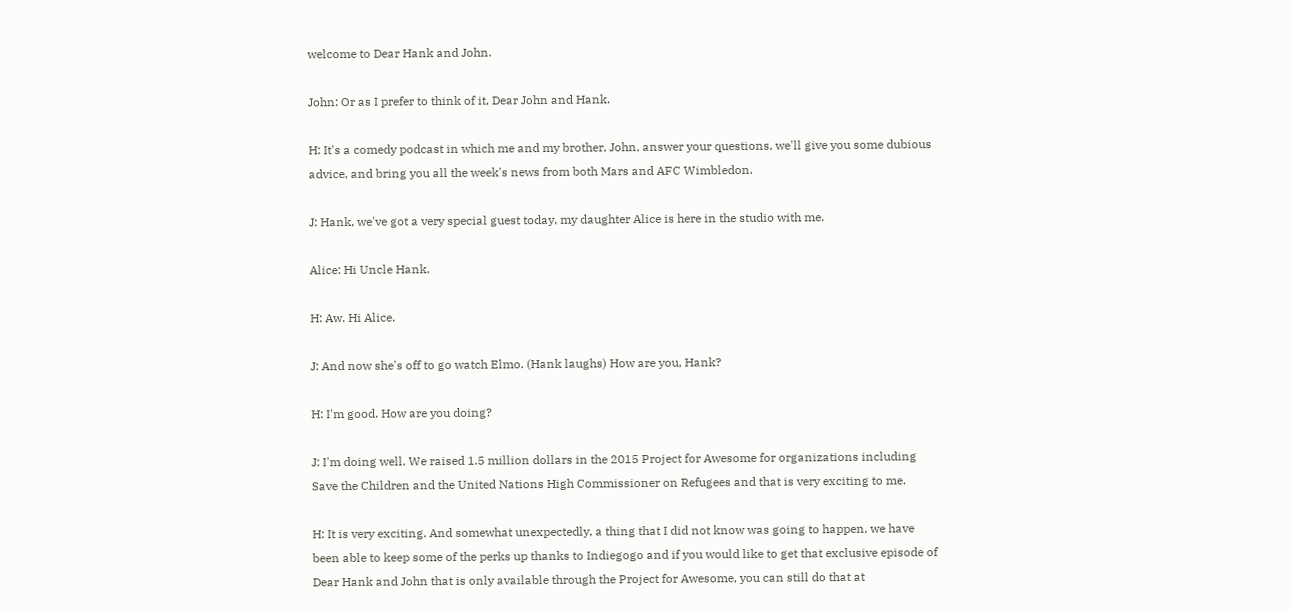welcome to Dear Hank and John.

John: Or as I prefer to think of it, Dear John and Hank.

H: It's a comedy podcast in which me and my brother, John, answer your questions, we'll give you some dubious advice, and bring you all the week's news from both Mars and AFC Wimbledon.

J: Hank, we've got a very special guest today, my daughter Alice is here in the studio with me.

Alice: Hi Uncle Hank.

H: Aw. Hi Alice.

J: And now she's off to go watch Elmo. (Hank laughs) How are you, Hank?

H: I'm good. How are you doing?

J: I'm doing well. We raised 1.5 million dollars in the 2015 Project for Awesome for organizations including Save the Children and the United Nations High Commissioner on Refugees and that is very exciting to me.

H: It is very exciting. And somewhat unexpectedly, a thing that I did not know was going to happen, we have been able to keep some of the perks up thanks to Indiegogo and if you would like to get that exclusive episode of Dear Hank and John that is only available through the Project for Awesome, you can still do that at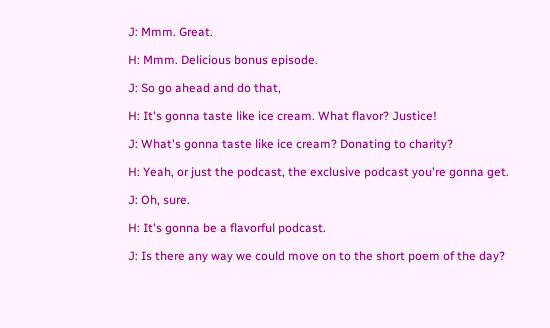J: Mmm. Great.

H: Mmm. Delicious bonus episode.

J: So go ahead and do that,

H: It's gonna taste like ice cream. What flavor? Justice!

J: What's gonna taste like ice cream? Donating to charity?

H: Yeah, or just the podcast, the exclusive podcast you're gonna get.

J: Oh, sure.

H: It's gonna be a flavorful podcast.

J: Is there any way we could move on to the short poem of the day?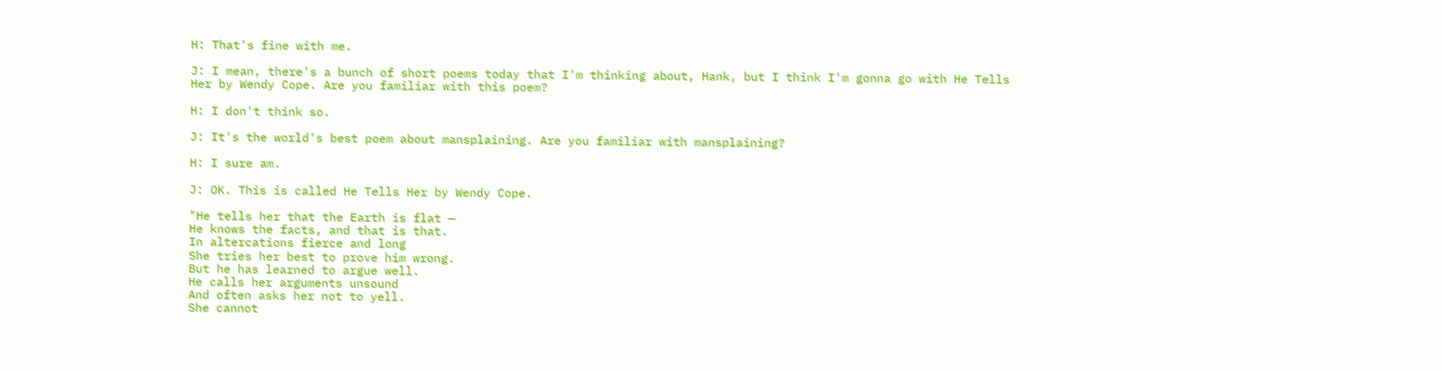H: That's fine with me.

J: I mean, there's a bunch of short poems today that I'm thinking about, Hank, but I think I'm gonna go with He Tells Her by Wendy Cope. Are you familiar with this poem?

H: I don't think so.

J: It's the world's best poem about mansplaining. Are you familiar with mansplaining?

H: I sure am.

J: OK. This is called He Tells Her by Wendy Cope.

"He tells her that the Earth is flat —
He knows the facts, and that is that.
In altercations fierce and long
She tries her best to prove him wrong.
But he has learned to argue well.
He calls her arguments unsound
And often asks her not to yell.
She cannot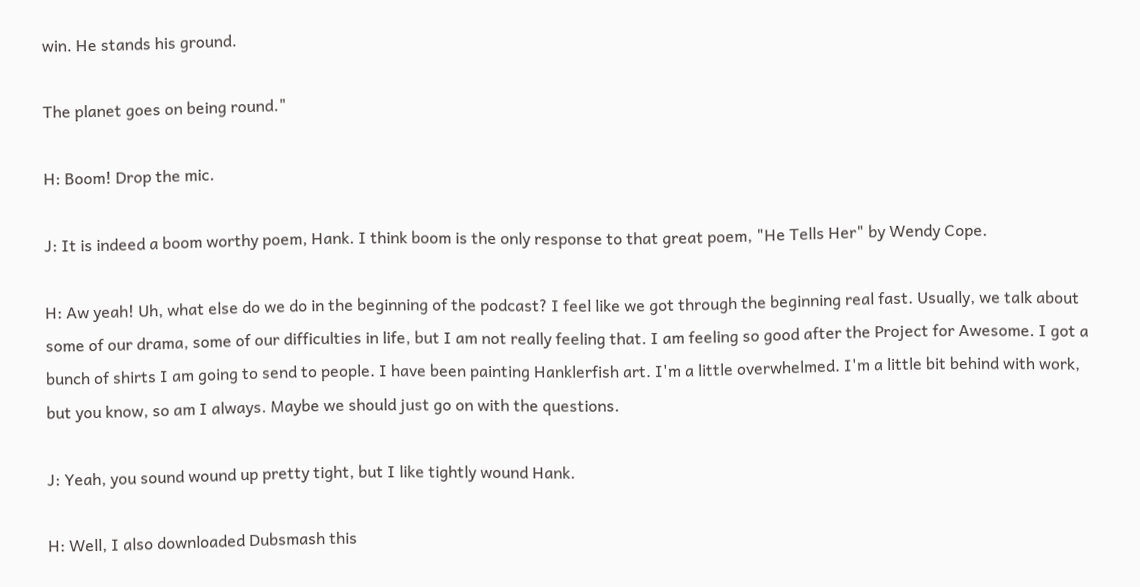win. He stands his ground.

The planet goes on being round."

H: Boom! Drop the mic.

J: It is indeed a boom worthy poem, Hank. I think boom is the only response to that great poem, "He Tells Her" by Wendy Cope.

H: Aw yeah! Uh, what else do we do in the beginning of the podcast? I feel like we got through the beginning real fast. Usually, we talk about some of our drama, some of our difficulties in life, but I am not really feeling that. I am feeling so good after the Project for Awesome. I got a bunch of shirts I am going to send to people. I have been painting Hanklerfish art. I'm a little overwhelmed. I'm a little bit behind with work, but you know, so am I always. Maybe we should just go on with the questions.

J: Yeah, you sound wound up pretty tight, but I like tightly wound Hank.

H: Well, I also downloaded Dubsmash this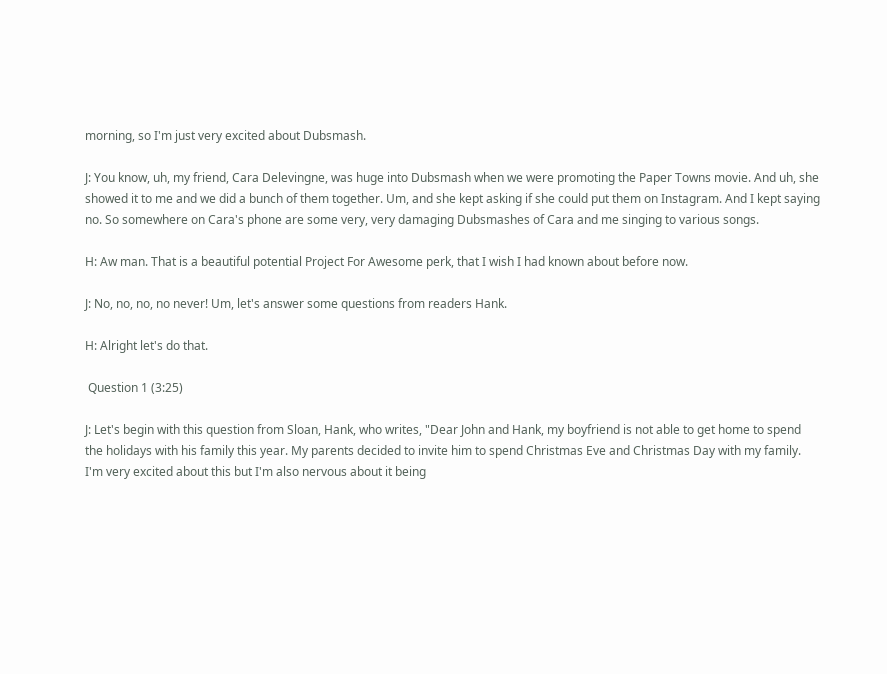morning, so I'm just very excited about Dubsmash.

J: You know, uh, my friend, Cara Delevingne, was huge into Dubsmash when we were promoting the Paper Towns movie. And uh, she showed it to me and we did a bunch of them together. Um, and she kept asking if she could put them on Instagram. And I kept saying no. So somewhere on Cara's phone are some very, very damaging Dubsmashes of Cara and me singing to various songs.

H: Aw man. That is a beautiful potential Project For Awesome perk, that I wish I had known about before now.

J: No, no, no, no never! Um, let's answer some questions from readers Hank.

H: Alright let's do that.

 Question 1 (3:25)

J: Let's begin with this question from Sloan, Hank, who writes, "Dear John and Hank, my boyfriend is not able to get home to spend the holidays with his family this year. My parents decided to invite him to spend Christmas Eve and Christmas Day with my family. I'm very excited about this but I'm also nervous about it being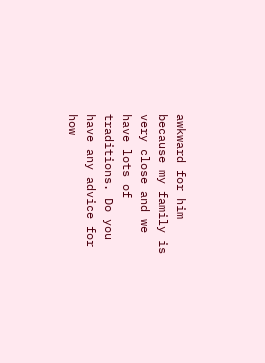awkward for him because my family is very close and we have lots of traditions. Do you have any advice for how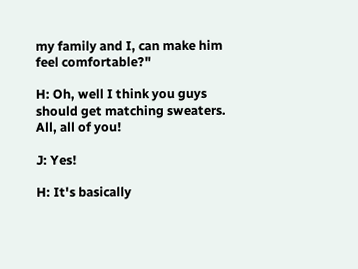my family and I, can make him feel comfortable?"

H: Oh, well I think you guys should get matching sweaters. All, all of you!

J: Yes!

H: It's basically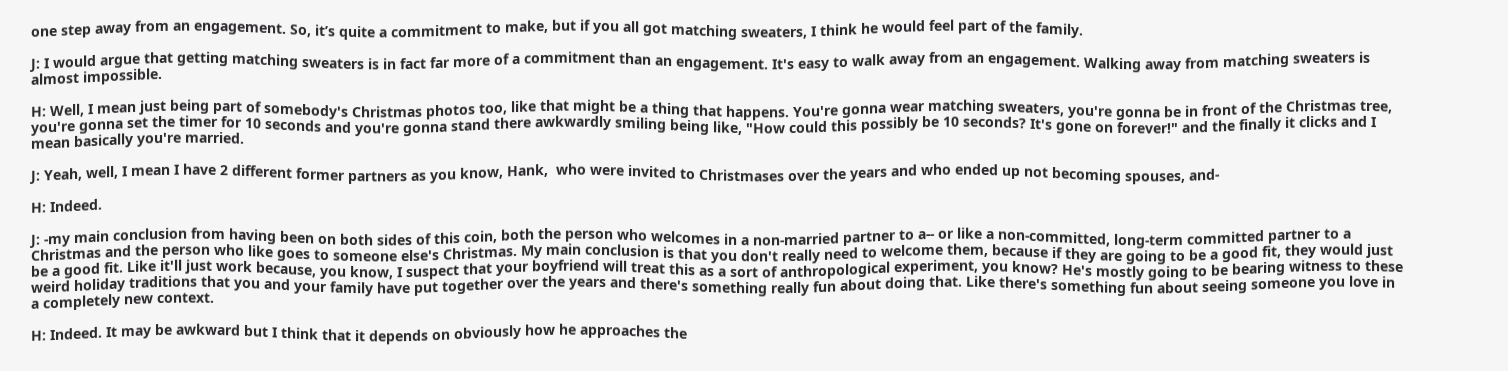one step away from an engagement. So, it’s quite a commitment to make, but if you all got matching sweaters, I think he would feel part of the family.

J: I would argue that getting matching sweaters is in fact far more of a commitment than an engagement. It's easy to walk away from an engagement. Walking away from matching sweaters is almost impossible.

H: Well, I mean just being part of somebody's Christmas photos too, like that might be a thing that happens. You're gonna wear matching sweaters, you're gonna be in front of the Christmas tree, you're gonna set the timer for 10 seconds and you're gonna stand there awkwardly smiling being like, "How could this possibly be 10 seconds? It's gone on forever!" and the finally it clicks and I mean basically you're married.

J: Yeah, well, I mean I have 2 different former partners as you know, Hank,  who were invited to Christmases over the years and who ended up not becoming spouses, and-

H: Indeed.

J: -my main conclusion from having been on both sides of this coin, both the person who welcomes in a non-married partner to a-- or like a non-committed, long-term committed partner to a Christmas and the person who like goes to someone else's Christmas. My main conclusion is that you don't really need to welcome them, because if they are going to be a good fit, they would just be a good fit. Like it'll just work because, you know, I suspect that your boyfriend will treat this as a sort of anthropological experiment, you know? He's mostly going to be bearing witness to these weird holiday traditions that you and your family have put together over the years and there's something really fun about doing that. Like there's something fun about seeing someone you love in a completely new context.

H: Indeed. It may be awkward but I think that it depends on obviously how he approaches the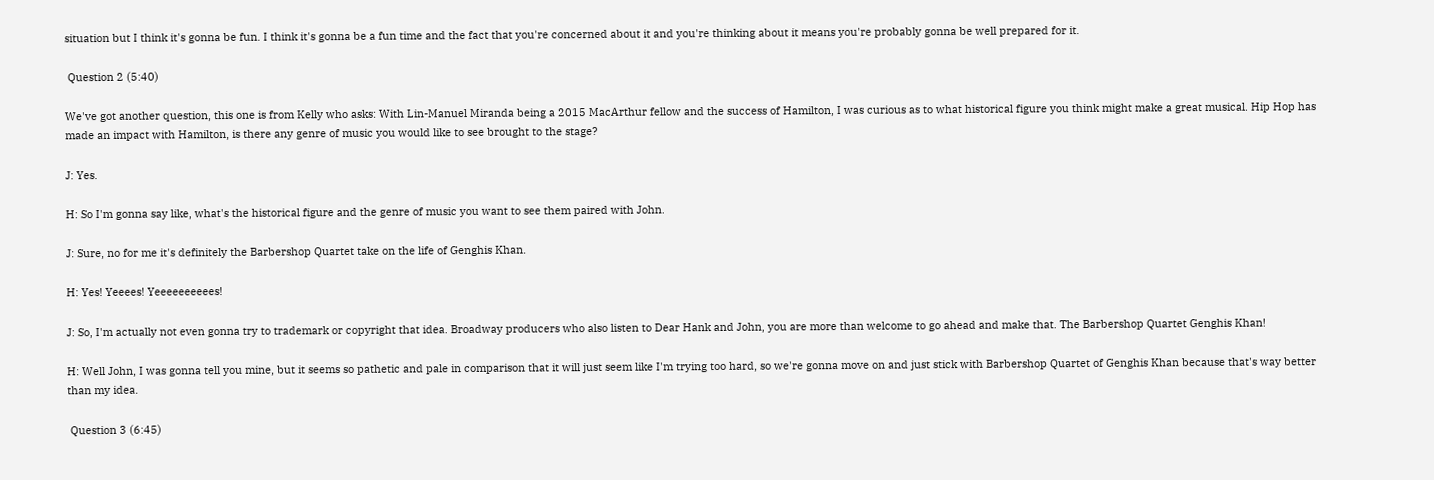situation but I think it's gonna be fun. I think it's gonna be a fun time and the fact that you're concerned about it and you're thinking about it means you're probably gonna be well prepared for it.

 Question 2 (5:40)

We've got another question, this one is from Kelly who asks: With Lin-Manuel Miranda being a 2015 MacArthur fellow and the success of Hamilton, I was curious as to what historical figure you think might make a great musical. Hip Hop has made an impact with Hamilton, is there any genre of music you would like to see brought to the stage?

J: Yes.

H: So I'm gonna say like, what's the historical figure and the genre of music you want to see them paired with John.

J: Sure, no for me it's definitely the Barbershop Quartet take on the life of Genghis Khan.

H: Yes! Yeeees! Yeeeeeeeeees!

J: So, I'm actually not even gonna try to trademark or copyright that idea. Broadway producers who also listen to Dear Hank and John, you are more than welcome to go ahead and make that. The Barbershop Quartet Genghis Khan!

H: Well John, I was gonna tell you mine, but it seems so pathetic and pale in comparison that it will just seem like I'm trying too hard, so we're gonna move on and just stick with Barbershop Quartet of Genghis Khan because that's way better than my idea.

 Question 3 (6:45)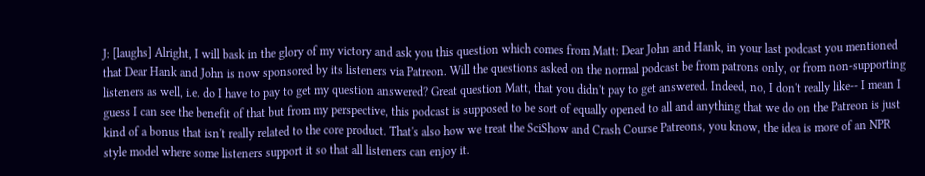J: [laughs] Alright, I will bask in the glory of my victory and ask you this question which comes from Matt: Dear John and Hank, in your last podcast you mentioned that Dear Hank and John is now sponsored by its listeners via Patreon. Will the questions asked on the normal podcast be from patrons only, or from non-supporting listeners as well, i.e. do I have to pay to get my question answered? Great question Matt, that you didn't pay to get answered. Indeed, no, I don't really like-- I mean I guess I can see the benefit of that but from my perspective, this podcast is supposed to be sort of equally opened to all and anything that we do on the Patreon is just kind of a bonus that isn't really related to the core product. That's also how we treat the SciShow and Crash Course Patreons, you know, the idea is more of an NPR style model where some listeners support it so that all listeners can enjoy it.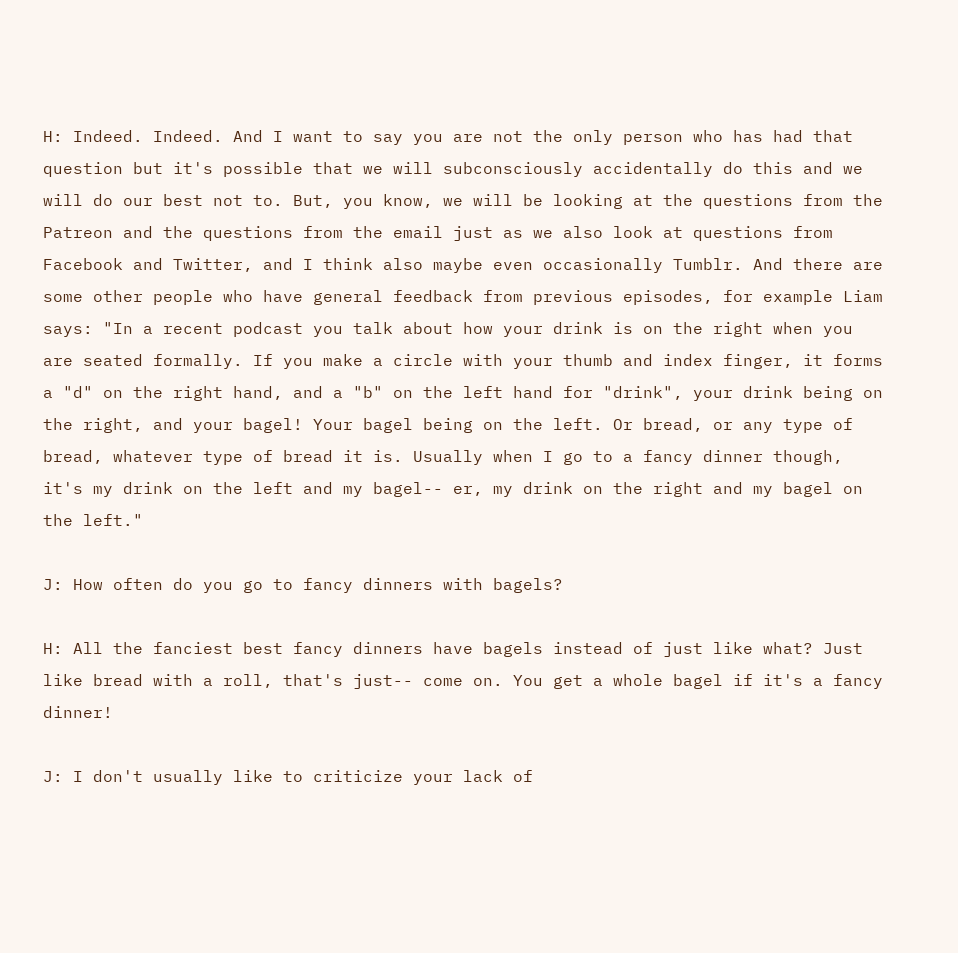H: Indeed. Indeed. And I want to say you are not the only person who has had that question but it's possible that we will subconsciously accidentally do this and we will do our best not to. But, you know, we will be looking at the questions from the Patreon and the questions from the email just as we also look at questions from Facebook and Twitter, and I think also maybe even occasionally Tumblr. And there are some other people who have general feedback from previous episodes, for example Liam says: "In a recent podcast you talk about how your drink is on the right when you are seated formally. If you make a circle with your thumb and index finger, it forms a "d" on the right hand, and a "b" on the left hand for "drink", your drink being on the right, and your bagel! Your bagel being on the left. Or bread, or any type of bread, whatever type of bread it is. Usually when I go to a fancy dinner though, it's my drink on the left and my bagel-- er, my drink on the right and my bagel on the left."

J: How often do you go to fancy dinners with bagels?

H: All the fanciest best fancy dinners have bagels instead of just like what? Just like bread with a roll, that's just-- come on. You get a whole bagel if it's a fancy dinner!

J: I don't usually like to criticize your lack of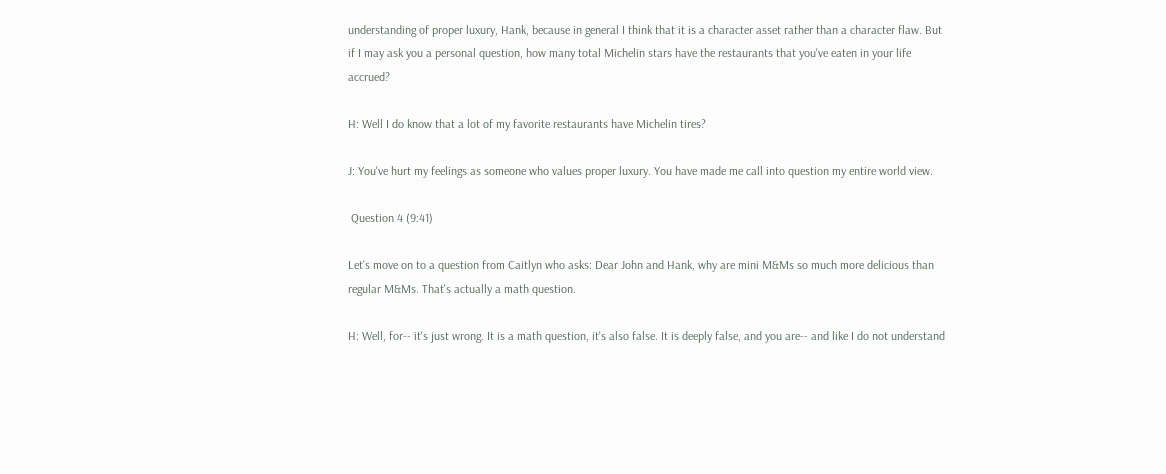understanding of proper luxury, Hank, because in general I think that it is a character asset rather than a character flaw. But if I may ask you a personal question, how many total Michelin stars have the restaurants that you've eaten in your life accrued?

H: Well I do know that a lot of my favorite restaurants have Michelin tires?

J: You've hurt my feelings as someone who values proper luxury. You have made me call into question my entire world view.

 Question 4 (9:41)

Let's move on to a question from Caitlyn who asks: Dear John and Hank, why are mini M&Ms so much more delicious than regular M&Ms. That's actually a math question.

H: Well, for-- it's just wrong. It is a math question, it's also false. It is deeply false, and you are-- and like I do not understand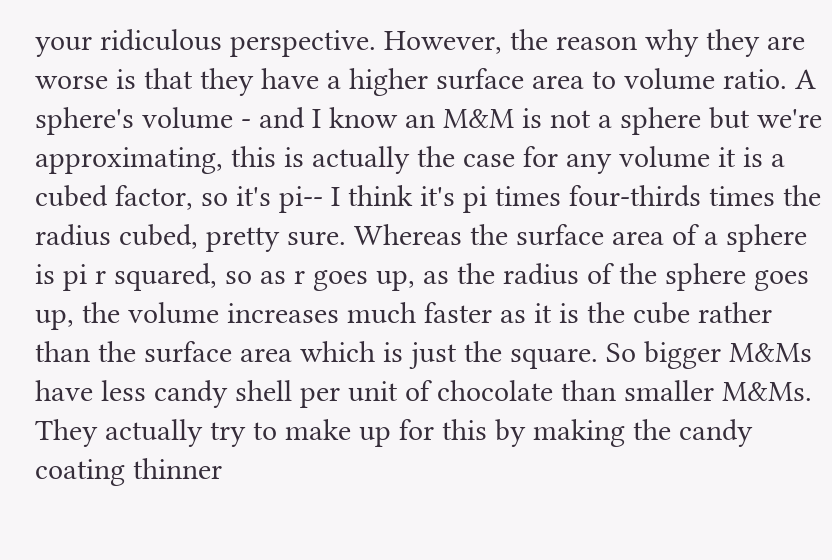your ridiculous perspective. However, the reason why they are worse is that they have a higher surface area to volume ratio. A sphere's volume - and I know an M&M is not a sphere but we're approximating, this is actually the case for any volume it is a cubed factor, so it's pi-- I think it's pi times four-thirds times the radius cubed, pretty sure. Whereas the surface area of a sphere is pi r squared, so as r goes up, as the radius of the sphere goes up, the volume increases much faster as it is the cube rather than the surface area which is just the square. So bigger M&Ms have less candy shell per unit of chocolate than smaller M&Ms. They actually try to make up for this by making the candy coating thinner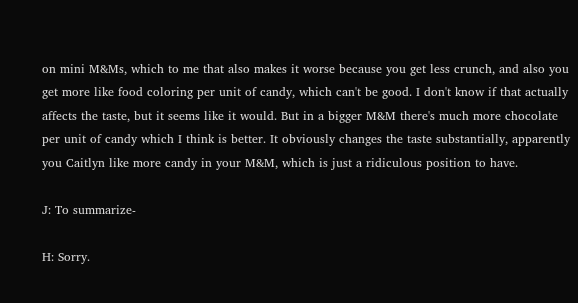on mini M&Ms, which to me that also makes it worse because you get less crunch, and also you get more like food coloring per unit of candy, which can't be good. I don't know if that actually affects the taste, but it seems like it would. But in a bigger M&M there's much more chocolate per unit of candy which I think is better. It obviously changes the taste substantially, apparently you Caitlyn like more candy in your M&M, which is just a ridiculous position to have.

J: To summarize-

H: Sorry.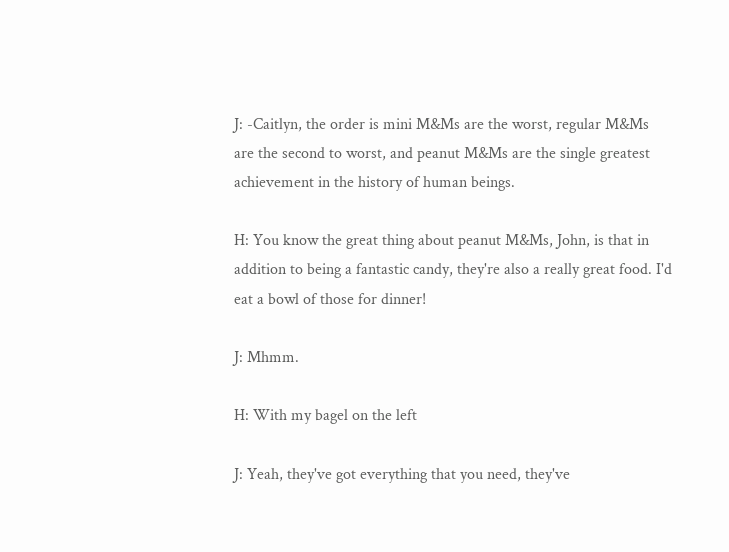J: -Caitlyn, the order is mini M&Ms are the worst, regular M&Ms are the second to worst, and peanut M&Ms are the single greatest achievement in the history of human beings.

H: You know the great thing about peanut M&Ms, John, is that in addition to being a fantastic candy, they're also a really great food. I'd eat a bowl of those for dinner!

J: Mhmm.

H: With my bagel on the left

J: Yeah, they've got everything that you need, they've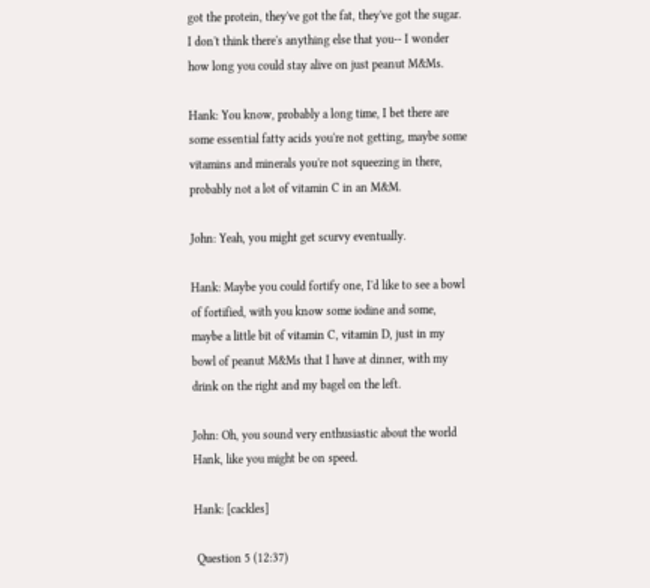got the protein, they've got the fat, they've got the sugar. I don't think there's anything else that you-- I wonder how long you could stay alive on just peanut M&Ms.

Hank: You know, probably a long time, I bet there are some essential fatty acids you're not getting, maybe some vitamins and minerals you're not squeezing in there, probably not a lot of vitamin C in an M&M.

John: Yeah, you might get scurvy eventually.

Hank: Maybe you could fortify one, I'd like to see a bowl of fortified, with you know some iodine and some, maybe a little bit of vitamin C, vitamin D, just in my bowl of peanut M&Ms that I have at dinner, with my drink on the right and my bagel on the left.

John: Oh, you sound very enthusiastic about the world Hank, like you might be on speed.

Hank: [cackles]

 Question 5 (12:37)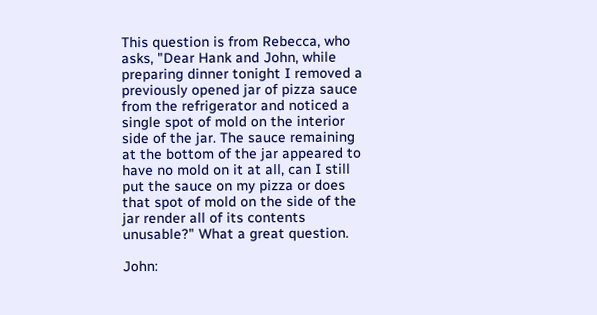This question is from Rebecca, who asks, "Dear Hank and John, while preparing dinner tonight I removed a previously opened jar of pizza sauce from the refrigerator and noticed a single spot of mold on the interior side of the jar. The sauce remaining at the bottom of the jar appeared to have no mold on it at all, can I still put the sauce on my pizza or does that spot of mold on the side of the jar render all of its contents unusable?" What a great question.

John: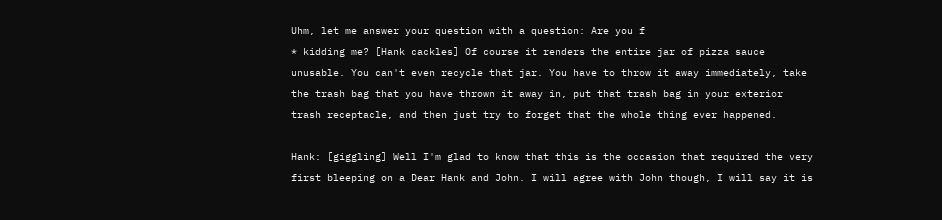Uhm, let me answer your question with a question: Are you f
* kidding me? [Hank cackles] Of course it renders the entire jar of pizza sauce unusable. You can't even recycle that jar. You have to throw it away immediately, take the trash bag that you have thrown it away in, put that trash bag in your exterior trash receptacle, and then just try to forget that the whole thing ever happened.

Hank: [giggling] Well I'm glad to know that this is the occasion that required the very first bleeping on a Dear Hank and John. I will agree with John though, I will say it is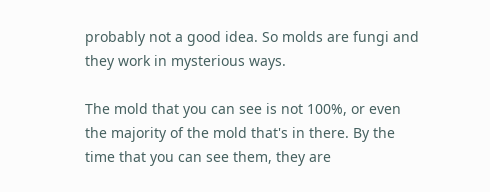probably not a good idea. So molds are fungi and they work in mysterious ways.

The mold that you can see is not 100%, or even the majority of the mold that's in there. By the time that you can see them, they are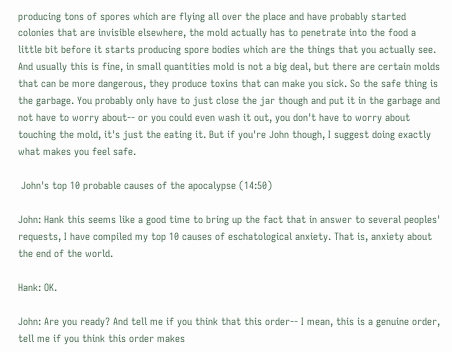producing tons of spores which are flying all over the place and have probably started colonies that are invisible elsewhere, the mold actually has to penetrate into the food a little bit before it starts producing spore bodies which are the things that you actually see. And usually this is fine, in small quantities mold is not a big deal, but there are certain molds that can be more dangerous, they produce toxins that can make you sick. So the safe thing is the garbage. You probably only have to just close the jar though and put it in the garbage and not have to worry about-- or you could even wash it out, you don't have to worry about touching the mold, it's just the eating it. But if you're John though, I suggest doing exactly what makes you feel safe.

 John's top 10 probable causes of the apocalypse (14:50)

John: Hank this seems like a good time to bring up the fact that in answer to several peoples' requests, I have compiled my top 10 causes of eschatological anxiety. That is, anxiety about the end of the world.

Hank: OK.

John: Are you ready? And tell me if you think that this order-- I mean, this is a genuine order, tell me if you think this order makes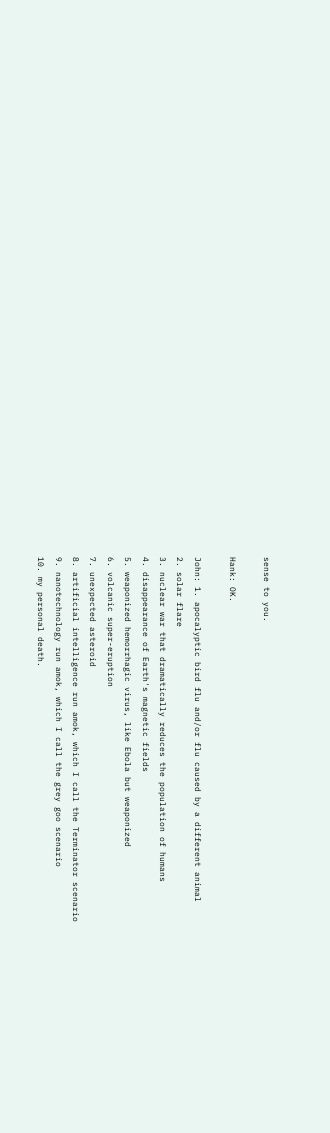sense to you.

Hank: OK.

John: 1. apocalyptic bird flu and/or flu caused by a different animal
2. solar flare
3. nuclear war that dramatically reduces the population of humans
4. disappearance of Earth's magnetic fields
5. weaponized hemorrhagic virus, like Ebola but weaponized
6. volcanic super-eruption
7. unexpected asteroid
8. artificial intelligence run amok, which I call the Terminator scenario
9. nanotechnology run amok, which I call the grey goo scenario
10. my personal death.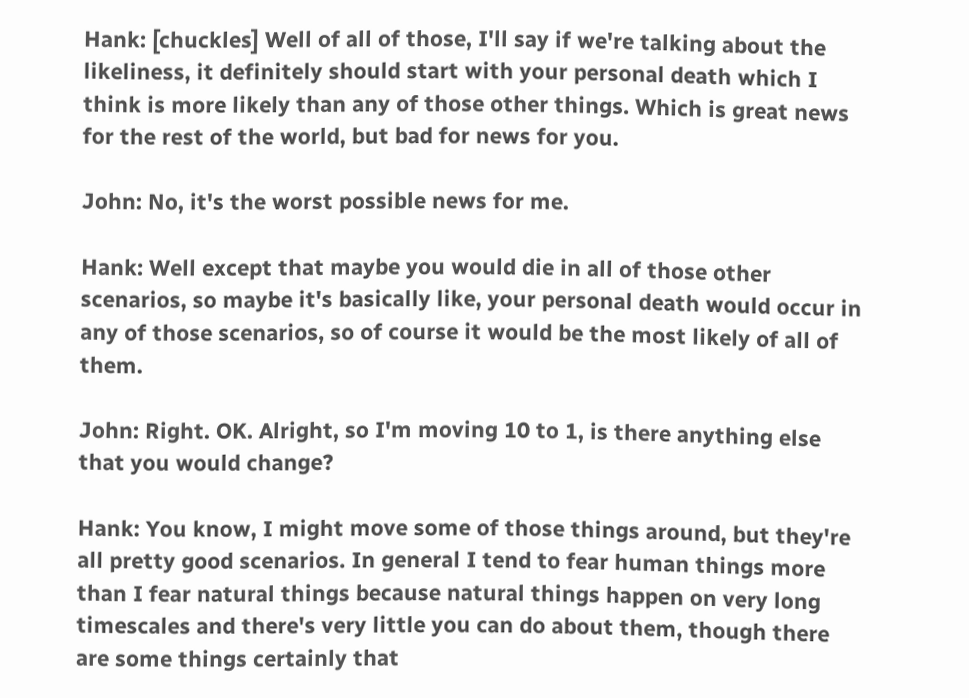Hank: [chuckles] Well of all of those, I'll say if we're talking about the likeliness, it definitely should start with your personal death which I think is more likely than any of those other things. Which is great news for the rest of the world, but bad for news for you.

John: No, it's the worst possible news for me.

Hank: Well except that maybe you would die in all of those other scenarios, so maybe it's basically like, your personal death would occur in any of those scenarios, so of course it would be the most likely of all of them.

John: Right. OK. Alright, so I'm moving 10 to 1, is there anything else that you would change?

Hank: You know, I might move some of those things around, but they're all pretty good scenarios. In general I tend to fear human things more than I fear natural things because natural things happen on very long timescales and there's very little you can do about them, though there are some things certainly that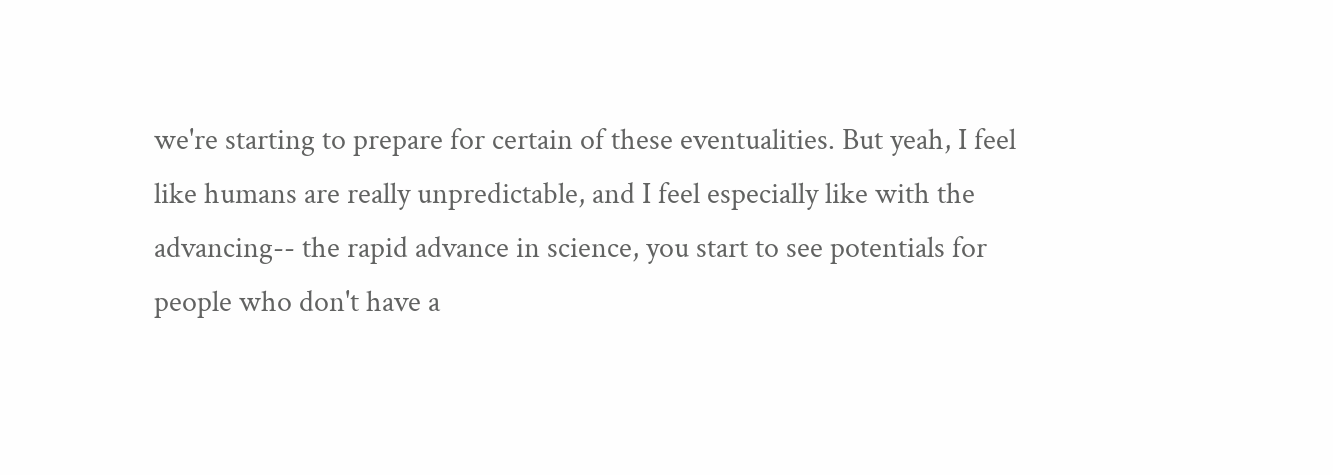we're starting to prepare for certain of these eventualities. But yeah, I feel like humans are really unpredictable, and I feel especially like with the advancing-- the rapid advance in science, you start to see potentials for people who don't have a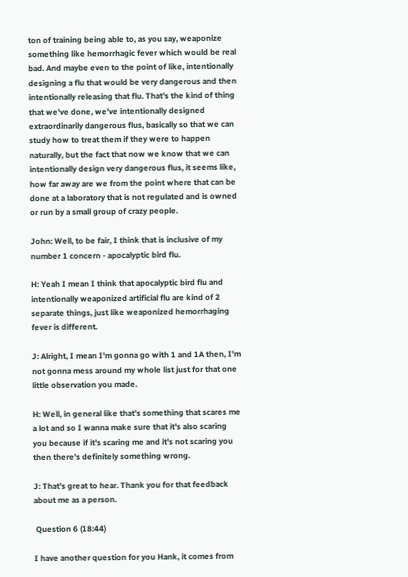ton of training being able to, as you say, weaponize something like hemorrhagic fever which would be real bad. And maybe even to the point of like, intentionally designing a flu that would be very dangerous and then intentionally releasing that flu. That's the kind of thing that we've done, we've intentionally designed extraordinarily dangerous flus, basically so that we can study how to treat them if they were to happen naturally, but the fact that now we know that we can intentionally design very dangerous flus, it seems like, how far away are we from the point where that can be done at a laboratory that is not regulated and is owned or run by a small group of crazy people.

John: Well, to be fair, I think that is inclusive of my number 1 concern - apocalyptic bird flu.

H: Yeah I mean I think that apocalyptic bird flu and intentionally weaponized artificial flu are kind of 2 separate things, just like weaponized hemorrhaging fever is different.

J: Alright, I mean I'm gonna go with 1 and 1A then, I'm not gonna mess around my whole list just for that one little observation you made.

H: Well, in general like that's something that scares me a lot and so I wanna make sure that it's also scaring you because if it's scaring me and it's not scaring you then there's definitely something wrong.

J: That's great to hear. Thank you for that feedback about me as a person.

 Question 6 (18:44)

I have another question for you Hank, it comes from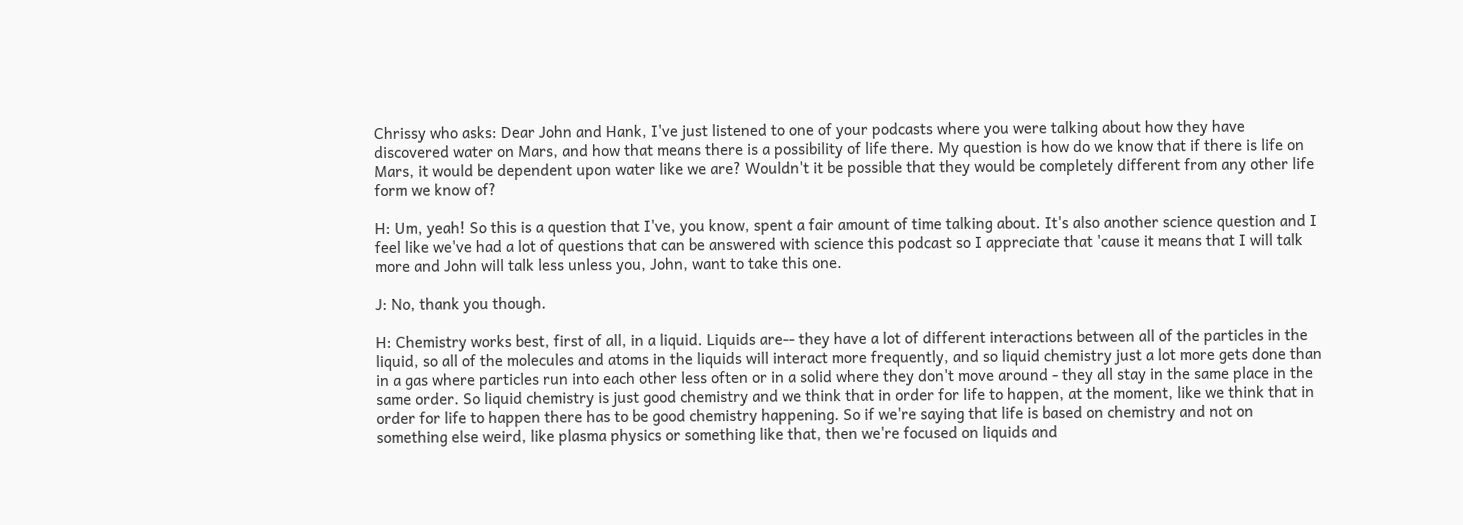Chrissy who asks: Dear John and Hank, I've just listened to one of your podcasts where you were talking about how they have discovered water on Mars, and how that means there is a possibility of life there. My question is how do we know that if there is life on Mars, it would be dependent upon water like we are? Wouldn't it be possible that they would be completely different from any other life form we know of?

H: Um, yeah! So this is a question that I've, you know, spent a fair amount of time talking about. It's also another science question and I feel like we've had a lot of questions that can be answered with science this podcast so I appreciate that 'cause it means that I will talk more and John will talk less unless you, John, want to take this one.

J: No, thank you though.

H: Chemistry works best, first of all, in a liquid. Liquids are-- they have a lot of different interactions between all of the particles in the liquid, so all of the molecules and atoms in the liquids will interact more frequently, and so liquid chemistry just a lot more gets done than in a gas where particles run into each other less often or in a solid where they don't move around - they all stay in the same place in the same order. So liquid chemistry is just good chemistry and we think that in order for life to happen, at the moment, like we think that in order for life to happen there has to be good chemistry happening. So if we're saying that life is based on chemistry and not on something else weird, like plasma physics or something like that, then we're focused on liquids and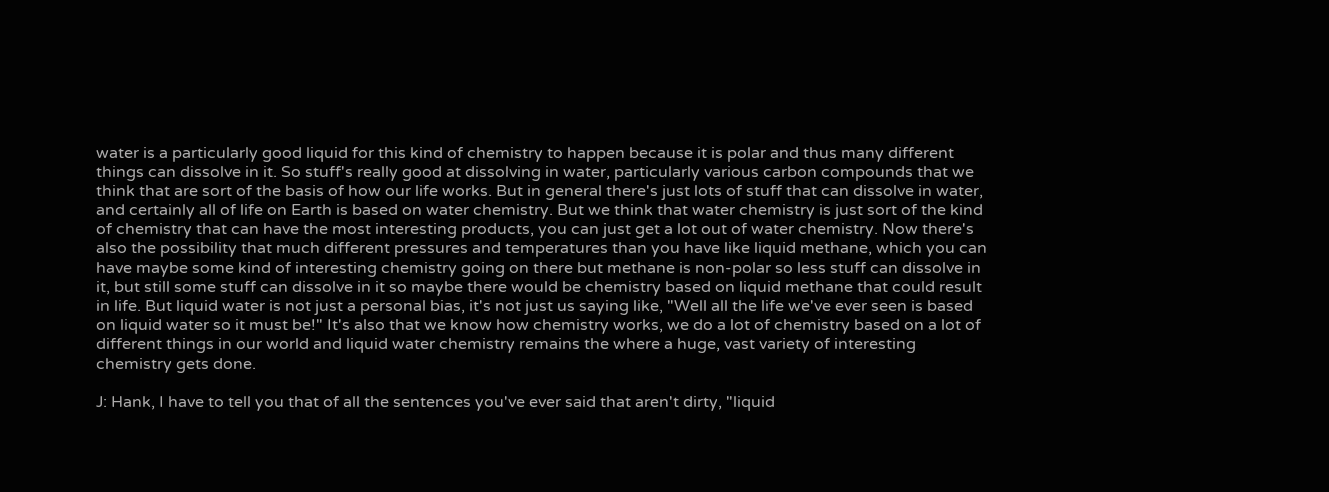water is a particularly good liquid for this kind of chemistry to happen because it is polar and thus many different things can dissolve in it. So stuff's really good at dissolving in water, particularly various carbon compounds that we think that are sort of the basis of how our life works. But in general there's just lots of stuff that can dissolve in water, and certainly all of life on Earth is based on water chemistry. But we think that water chemistry is just sort of the kind of chemistry that can have the most interesting products, you can just get a lot out of water chemistry. Now there's also the possibility that much different pressures and temperatures than you have like liquid methane, which you can have maybe some kind of interesting chemistry going on there but methane is non-polar so less stuff can dissolve in it, but still some stuff can dissolve in it so maybe there would be chemistry based on liquid methane that could result in life. But liquid water is not just a personal bias, it's not just us saying like, "Well all the life we've ever seen is based on liquid water so it must be!" It's also that we know how chemistry works, we do a lot of chemistry based on a lot of different things in our world and liquid water chemistry remains the where a huge, vast variety of interesting chemistry gets done.

J: Hank, I have to tell you that of all the sentences you've ever said that aren't dirty, "liquid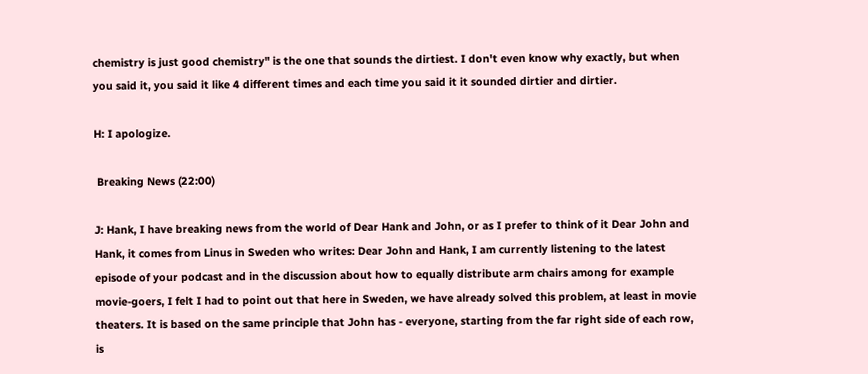chemistry is just good chemistry" is the one that sounds the dirtiest. I don't even know why exactly, but when you said it, you said it like 4 different times and each time you said it it sounded dirtier and dirtier.

H: I apologize.

 Breaking News (22:00)

J: Hank, I have breaking news from the world of Dear Hank and John, or as I prefer to think of it Dear John and Hank, it comes from Linus in Sweden who writes: Dear John and Hank, I am currently listening to the latest episode of your podcast and in the discussion about how to equally distribute arm chairs among for example movie-goers, I felt I had to point out that here in Sweden, we have already solved this problem, at least in movie theaters. It is based on the same principle that John has - everyone, starting from the far right side of each row, is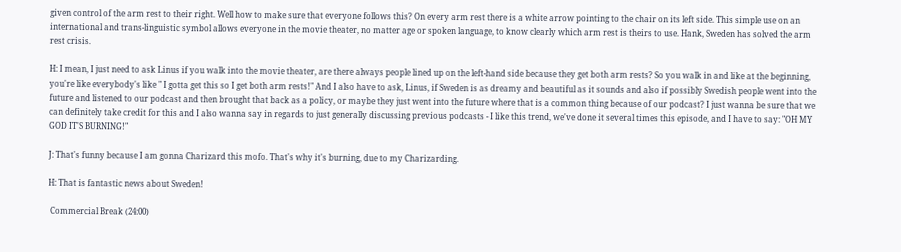given control of the arm rest to their right. Well how to make sure that everyone follows this? On every arm rest there is a white arrow pointing to the chair on its left side. This simple use on an international and trans-linguistic symbol allows everyone in the movie theater, no matter age or spoken language, to know clearly which arm rest is theirs to use. Hank, Sweden has solved the arm rest crisis.

H: I mean, I just need to ask Linus if you walk into the movie theater, are there always people lined up on the left-hand side because they get both arm rests? So you walk in and like at the beginning, you're like everybody's like " I gotta get this so I get both arm rests!" And I also have to ask, Linus, if Sweden is as dreamy and beautiful as it sounds and also if possibly Swedish people went into the future and listened to our podcast and then brought that back as a policy, or maybe they just went into the future where that is a common thing because of our podcast? I just wanna be sure that we can definitely take credit for this and I also wanna say in regards to just generally discussing previous podcasts - I like this trend, we've done it several times this episode, and I have to say: "OH MY GOD IT'S BURNING!"

J: That's funny because I am gonna Charizard this mofo. That's why it's burning, due to my Charizarding.

H: That is fantastic news about Sweden!

 Commercial Break (24:00)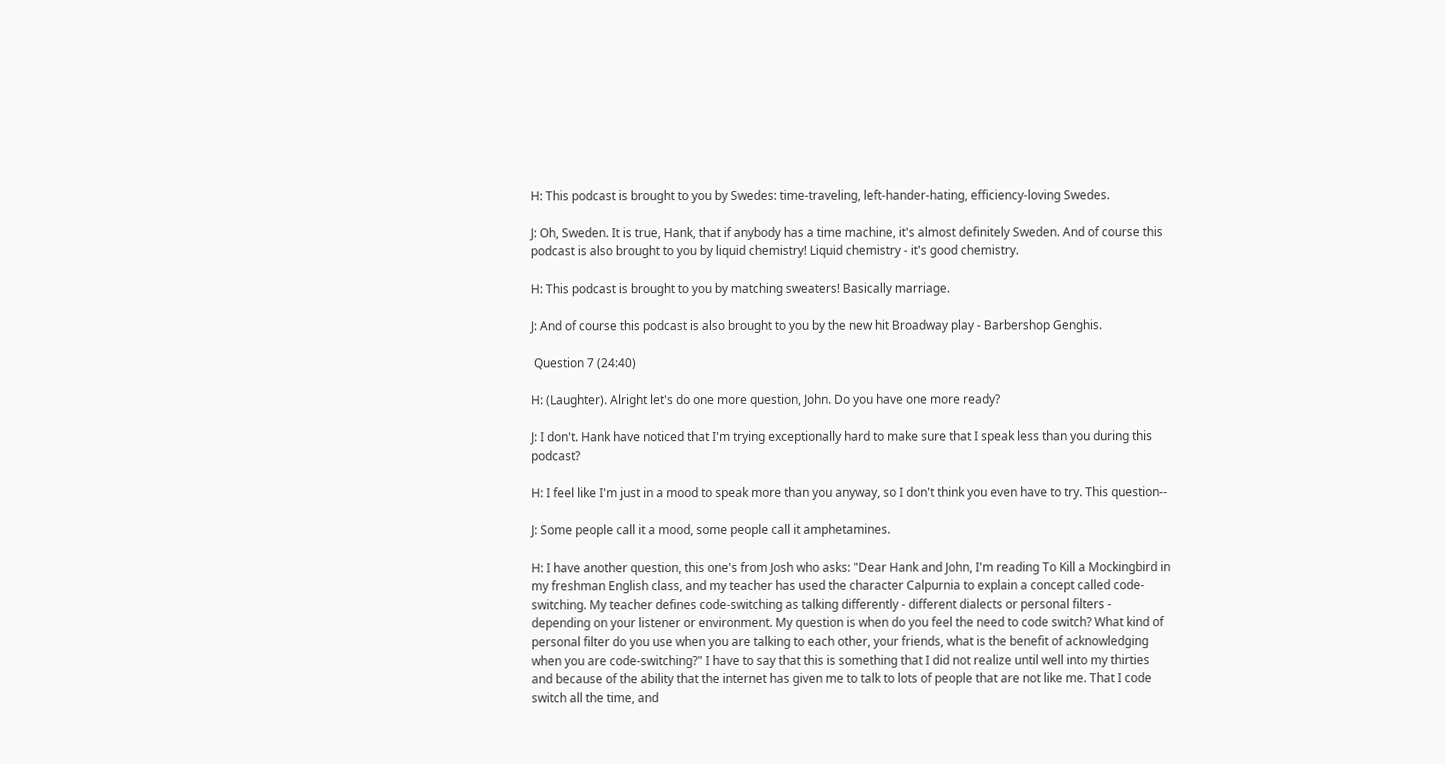H: This podcast is brought to you by Swedes: time-traveling, left-hander-hating, efficiency-loving Swedes.

J: Oh, Sweden. It is true, Hank, that if anybody has a time machine, it's almost definitely Sweden. And of course this podcast is also brought to you by liquid chemistry! Liquid chemistry - it's good chemistry.

H: This podcast is brought to you by matching sweaters! Basically marriage.

J: And of course this podcast is also brought to you by the new hit Broadway play - Barbershop Genghis.

 Question 7 (24:40)

H: (Laughter). Alright let's do one more question, John. Do you have one more ready?

J: I don't. Hank have noticed that I'm trying exceptionally hard to make sure that I speak less than you during this podcast?

H: I feel like I'm just in a mood to speak more than you anyway, so I don't think you even have to try. This question--

J: Some people call it a mood, some people call it amphetamines.

H: I have another question, this one's from Josh who asks: "Dear Hank and John, I'm reading To Kill a Mockingbird in my freshman English class, and my teacher has used the character Calpurnia to explain a concept called code-switching. My teacher defines code-switching as talking differently - different dialects or personal filters - depending on your listener or environment. My question is when do you feel the need to code switch? What kind of personal filter do you use when you are talking to each other, your friends, what is the benefit of acknowledging when you are code-switching?" I have to say that this is something that I did not realize until well into my thirties and because of the ability that the internet has given me to talk to lots of people that are not like me. That I code switch all the time, and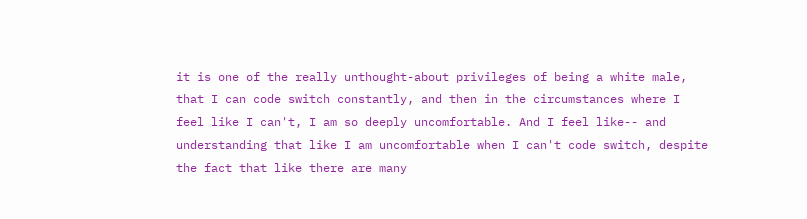it is one of the really unthought-about privileges of being a white male, that I can code switch constantly, and then in the circumstances where I feel like I can't, I am so deeply uncomfortable. And I feel like-- and understanding that like I am uncomfortable when I can't code switch, despite the fact that like there are many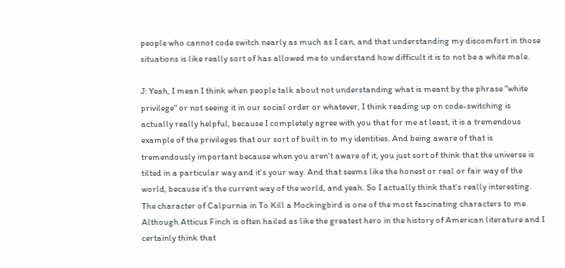people who cannot code switch nearly as much as I can, and that understanding my discomfort in those situations is like really sort of has allowed me to understand how difficult it is to not be a white male.

J: Yeah, I mean I think when people talk about not understanding what is meant by the phrase "white privilege" or not seeing it in our social order or whatever, I think reading up on code-switching is actually really helpful, because I completely agree with you that for me at least, it is a tremendous example of the privileges that our sort of built in to my identities. And being aware of that is tremendously important because when you aren't aware of it, you just sort of think that the universe is tilted in a particular way and it's your way. And that seems like the honest or real or fair way of the world, because it's the current way of the world, and yeah. So I actually think that's really interesting. The character of Calpurnia in To Kill a Mockingbird is one of the most fascinating characters to me. Although Atticus Finch is often hailed as like the greatest hero in the history of American literature and I certainly think that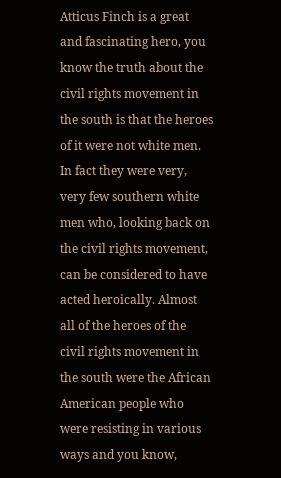Atticus Finch is a great and fascinating hero, you know the truth about the civil rights movement in the south is that the heroes of it were not white men. In fact they were very, very few southern white men who, looking back on the civil rights movement, can be considered to have acted heroically. Almost all of the heroes of the civil rights movement in the south were the African American people who were resisting in various ways and you know,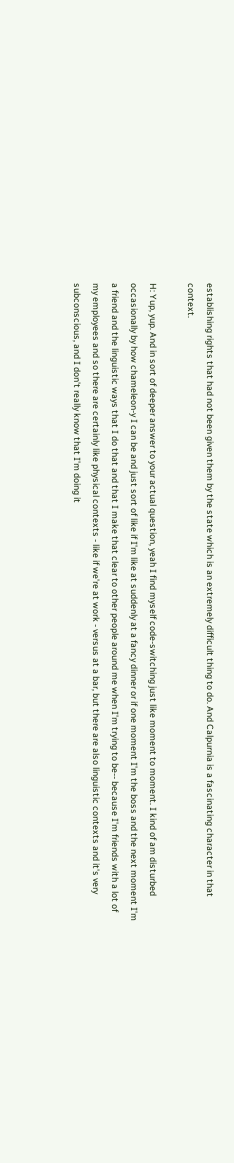establishing rights that had not been given them by the state which is an extremely difficult thing to do. And Calpurnia is a fascinating character in that context.

H: Yup, yup. And in sort of deeper answer to your actual question, yeah I find myself code-switching just like moment to moment. I kind of am disturbed occasionally by how chameleon-y I can be and just sort of like if I'm like at suddenly at a fancy dinner or if one moment I'm the boss and the next moment I'm a friend and the linguistic ways that I do that and that I make that clear to other people around me when I'm trying to be-- because I'm friends with a lot of my employees and so there are certainly like physical contexts - like if we're at work - versus at a bar, but there are also linguistic contexts and it's very subconscious, and I don't really know that I'm doing it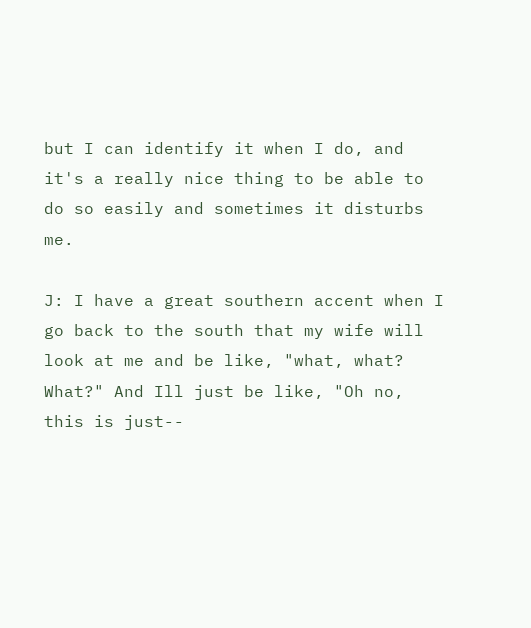but I can identify it when I do, and it's a really nice thing to be able to do so easily and sometimes it disturbs me.

J: I have a great southern accent when I go back to the south that my wife will look at me and be like, "what, what? What?" And Ill just be like, "Oh no, this is just--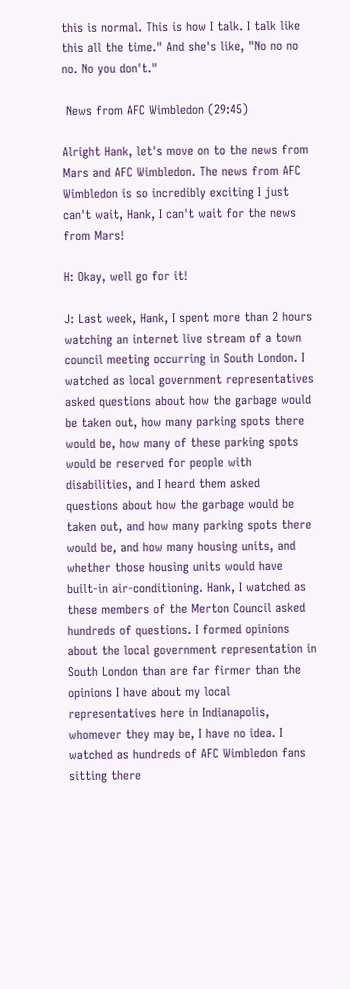this is normal. This is how I talk. I talk like this all the time." And she's like, "No no no no. No you don't."

 News from AFC Wimbledon (29:45)

Alright Hank, let's move on to the news from Mars and AFC Wimbledon. The news from AFC Wimbledon is so incredibly exciting I just can't wait, Hank, I can't wait for the news from Mars!

H: Okay, well go for it!

J: Last week, Hank, I spent more than 2 hours watching an internet live stream of a town council meeting occurring in South London. I watched as local government representatives asked questions about how the garbage would be taken out, how many parking spots there would be, how many of these parking spots would be reserved for people with disabilities, and I heard them asked questions about how the garbage would be taken out, and how many parking spots there would be, and how many housing units, and whether those housing units would have built-in air-conditioning. Hank, I watched as these members of the Merton Council asked hundreds of questions. I formed opinions about the local government representation in South London than are far firmer than the opinions I have about my local representatives here in Indianapolis, whomever they may be, I have no idea. I watched as hundreds of AFC Wimbledon fans sitting there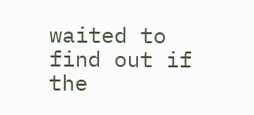waited to find out if the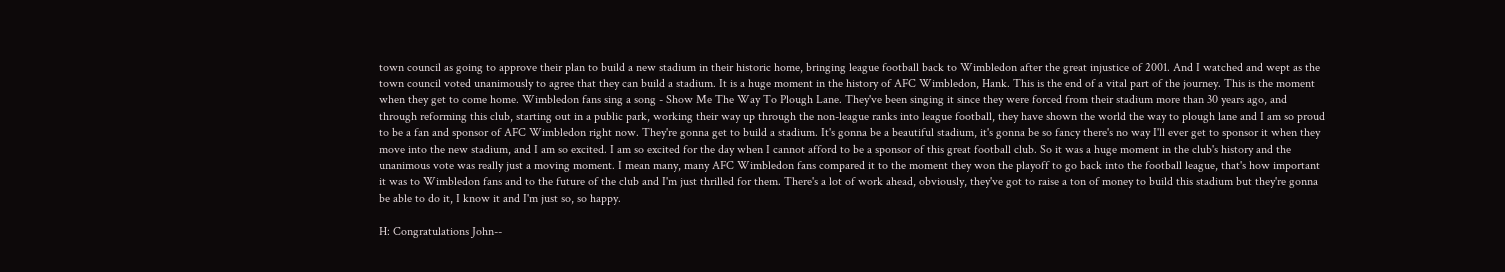town council as going to approve their plan to build a new stadium in their historic home, bringing league football back to Wimbledon after the great injustice of 2001. And I watched and wept as the town council voted unanimously to agree that they can build a stadium. It is a huge moment in the history of AFC Wimbledon, Hank. This is the end of a vital part of the journey. This is the moment when they get to come home. Wimbledon fans sing a song - Show Me The Way To Plough Lane. They've been singing it since they were forced from their stadium more than 30 years ago, and through reforming this club, starting out in a public park, working their way up through the non-league ranks into league football, they have shown the world the way to plough lane and I am so proud to be a fan and sponsor of AFC Wimbledon right now. They're gonna get to build a stadium. It's gonna be a beautiful stadium, it's gonna be so fancy there's no way I'll ever get to sponsor it when they move into the new stadium, and I am so excited. I am so excited for the day when I cannot afford to be a sponsor of this great football club. So it was a huge moment in the club's history and the unanimous vote was really just a moving moment. I mean many, many AFC Wimbledon fans compared it to the moment they won the playoff to go back into the football league, that's how important it was to Wimbledon fans and to the future of the club and I'm just thrilled for them. There's a lot of work ahead, obviously, they've got to raise a ton of money to build this stadium but they're gonna be able to do it, I know it and I'm just so, so happy.

H: Congratulations John--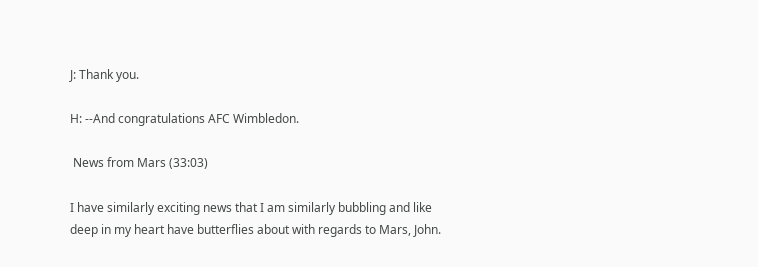J: Thank you.

H: --And congratulations AFC Wimbledon.

 News from Mars (33:03)

I have similarly exciting news that I am similarly bubbling and like deep in my heart have butterflies about with regards to Mars, John.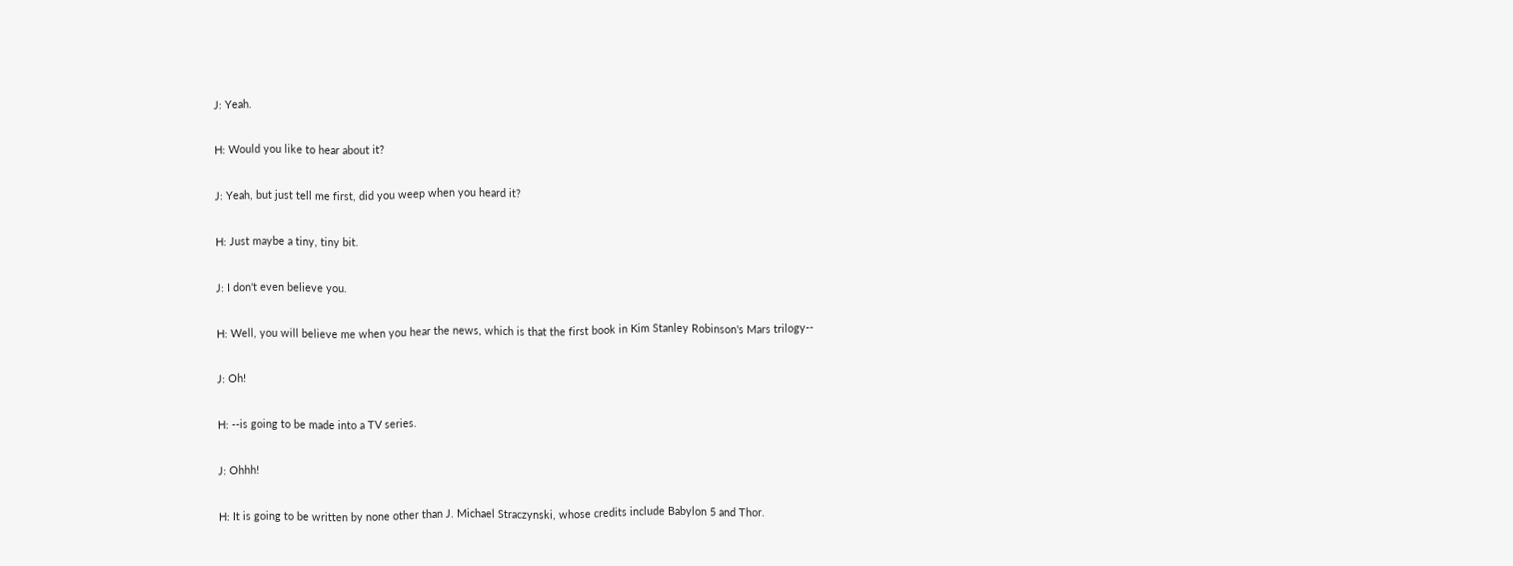J: Yeah.

H: Would you like to hear about it?

J: Yeah, but just tell me first, did you weep when you heard it?

H: Just maybe a tiny, tiny bit.

J: I don't even believe you.

H: Well, you will believe me when you hear the news, which is that the first book in Kim Stanley Robinson's Mars trilogy--

J: Oh!

H: --is going to be made into a TV series.

J: Ohhh!

H: It is going to be written by none other than J. Michael Straczynski, whose credits include Babylon 5 and Thor.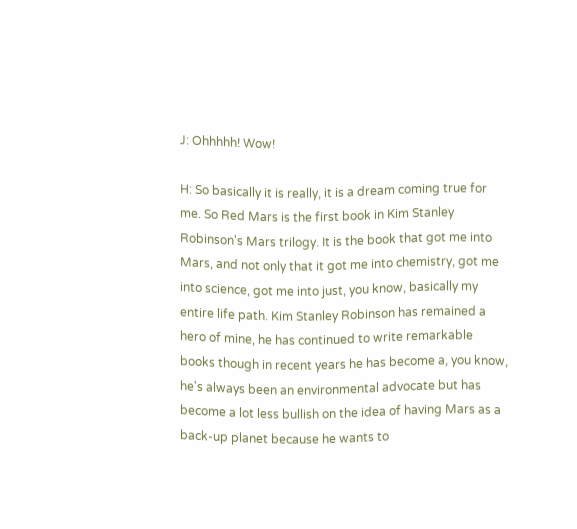J: Ohhhhh! Wow!

H: So basically it is really, it is a dream coming true for me. So Red Mars is the first book in Kim Stanley Robinson's Mars trilogy. It is the book that got me into Mars, and not only that it got me into chemistry, got me into science, got me into just, you know, basically my entire life path. Kim Stanley Robinson has remained a hero of mine, he has continued to write remarkable books though in recent years he has become a, you know, he's always been an environmental advocate but has become a lot less bullish on the idea of having Mars as a back-up planet because he wants to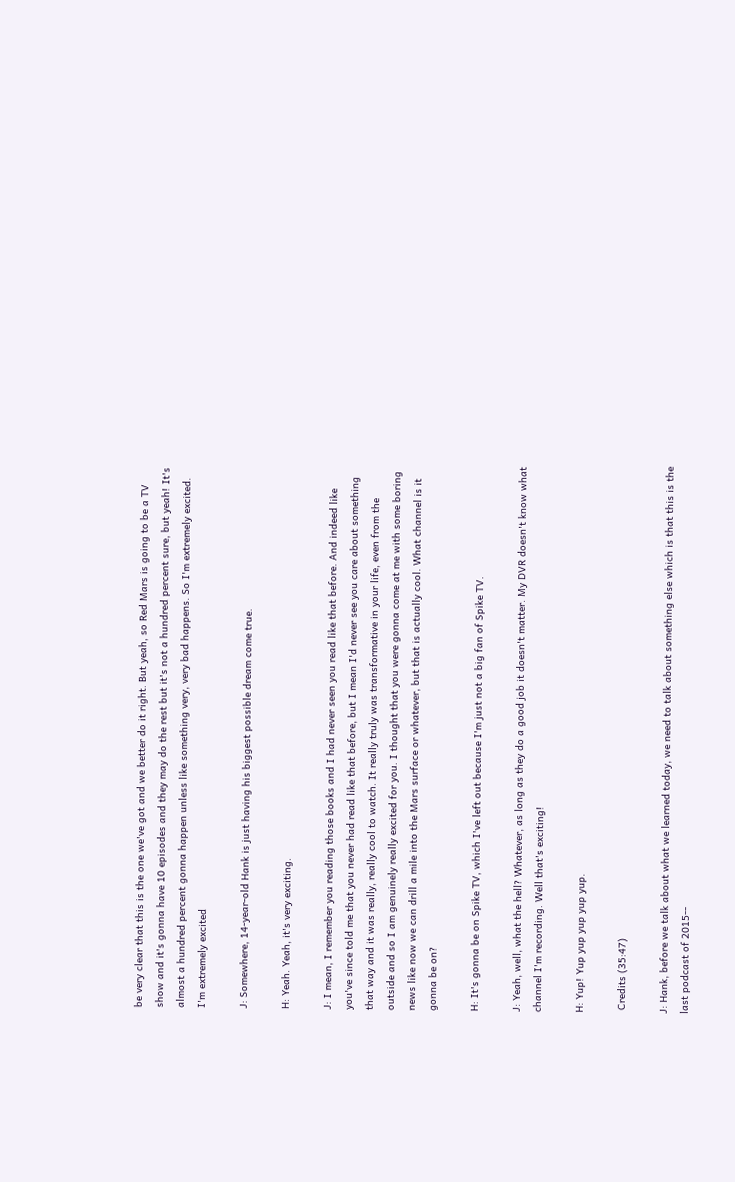be very clear that this is the one we've got and we better do it right. But yeah, so Red Mars is going to be a TV show and it's gonna have 10 episodes and they may do the rest but it's not a hundred percent sure, but yeah! It's almost a hundred percent gonna happen unless like something very, very bad happens. So I'm extremely excited. I'm extremely excited

J: Somewhere, 14-year-old Hank is just having his biggest possible dream come true.

H: Yeah. Yeah, it's very exciting.

J: I mean, I remember you reading those books and I had never seen you read like that before. And indeed like you've since told me that you never had read like that before, but I mean I'd never see you care about something that way and it was really, really cool to watch. It really truly was transformative in your life, even from the outside and so I am genuinely really excited for you. I thought that you were gonna come at me with some boring news like now we can drill a mile into the Mars surface or whatever, but that is actually cool. What channel is it gonna be on?

H: It's gonna be on Spike TV, which I've left out because I'm just not a big fan of Spike TV.

J: Yeah, well, what the hell? Whatever, as long as they do a good job it doesn't matter. My DVR doesn't know what channel I'm recording. Well that's exciting!

H: Yup! Yup yup yup yup yup.

 Credits (35:47)

J: Hank, before we talk about what we learned today, we need to talk about something else which is that this is the last podcast of 2015--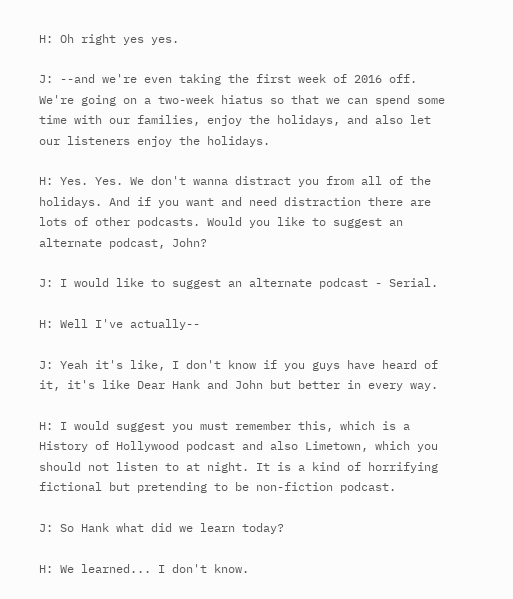H: Oh right yes yes.

J: --and we're even taking the first week of 2016 off. We're going on a two-week hiatus so that we can spend some time with our families, enjoy the holidays, and also let our listeners enjoy the holidays.

H: Yes. Yes. We don't wanna distract you from all of the holidays. And if you want and need distraction there are lots of other podcasts. Would you like to suggest an alternate podcast, John?

J: I would like to suggest an alternate podcast - Serial.

H: Well I've actually--

J: Yeah it's like, I don't know if you guys have heard of it, it's like Dear Hank and John but better in every way.

H: I would suggest you must remember this, which is a History of Hollywood podcast and also Limetown, which you should not listen to at night. It is a kind of horrifying fictional but pretending to be non-fiction podcast.

J: So Hank what did we learn today?

H: We learned... I don't know.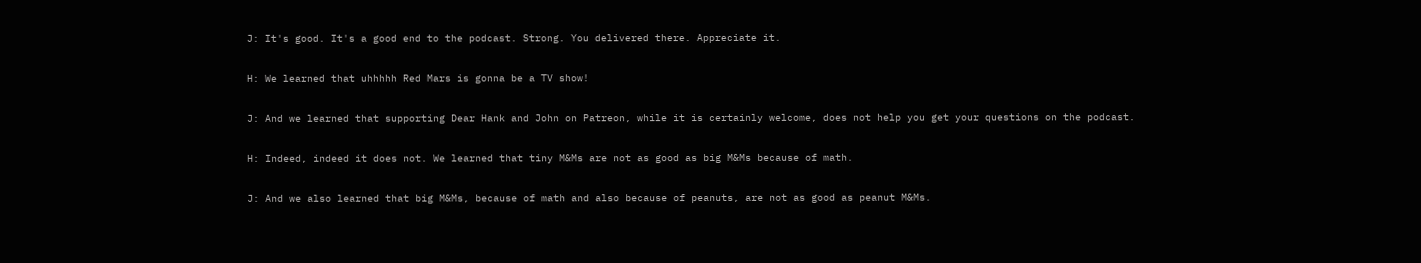J: It's good. It's a good end to the podcast. Strong. You delivered there. Appreciate it.

H: We learned that uhhhhh Red Mars is gonna be a TV show!

J: And we learned that supporting Dear Hank and John on Patreon, while it is certainly welcome, does not help you get your questions on the podcast.

H: Indeed, indeed it does not. We learned that tiny M&Ms are not as good as big M&Ms because of math.

J: And we also learned that big M&Ms, because of math and also because of peanuts, are not as good as peanut M&Ms.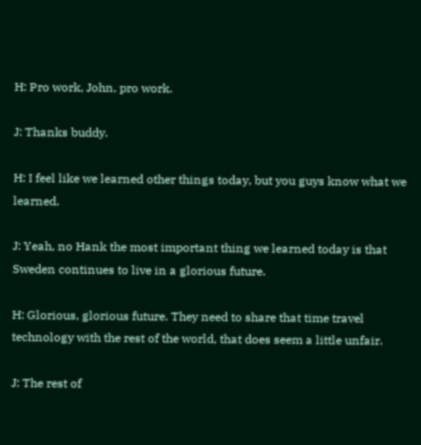H: Pro work, John, pro work.

J: Thanks buddy.

H: I feel like we learned other things today, but you guys know what we learned.

J: Yeah, no Hank the most important thing we learned today is that Sweden continues to live in a glorious future.

H: Glorious, glorious future. They need to share that time travel technology with the rest of the world, that does seem a little unfair.

J: The rest of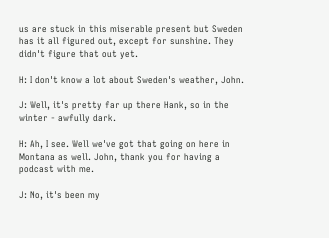us are stuck in this miserable present but Sweden has it all figured out, except for sunshine. They didn't figure that out yet.

H: I don't know a lot about Sweden's weather, John.

J: Well, it's pretty far up there Hank, so in the winter - awfully dark.

H: Ah, I see. Well we've got that going on here in Montana as well. John, thank you for having a podcast with me.

J: No, it's been my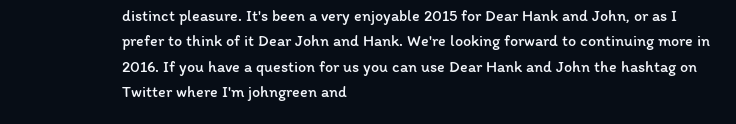distinct pleasure. It's been a very enjoyable 2015 for Dear Hank and John, or as I prefer to think of it Dear John and Hank. We're looking forward to continuing more in 2016. If you have a question for us you can use Dear Hank and John the hashtag on Twitter where I'm johngreen and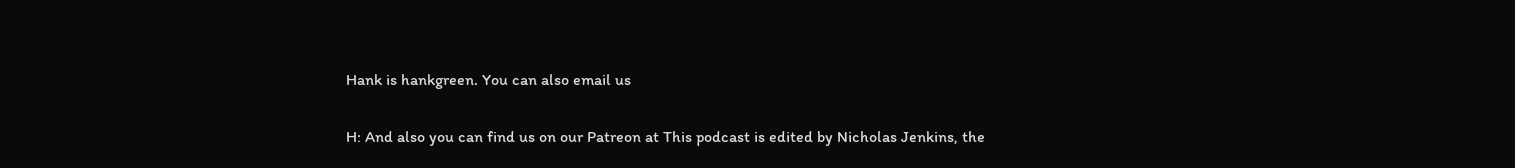Hank is hankgreen. You can also email us

H: And also you can find us on our Patreon at This podcast is edited by Nicholas Jenkins, the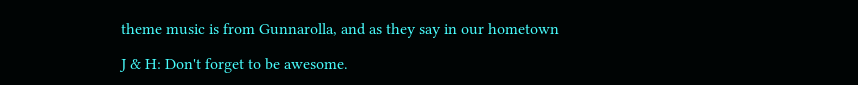theme music is from Gunnarolla, and as they say in our hometown

J & H: Don't forget to be awesome.